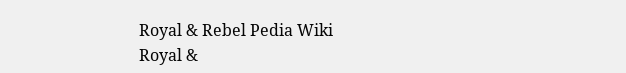Royal & Rebel Pedia Wiki
Royal &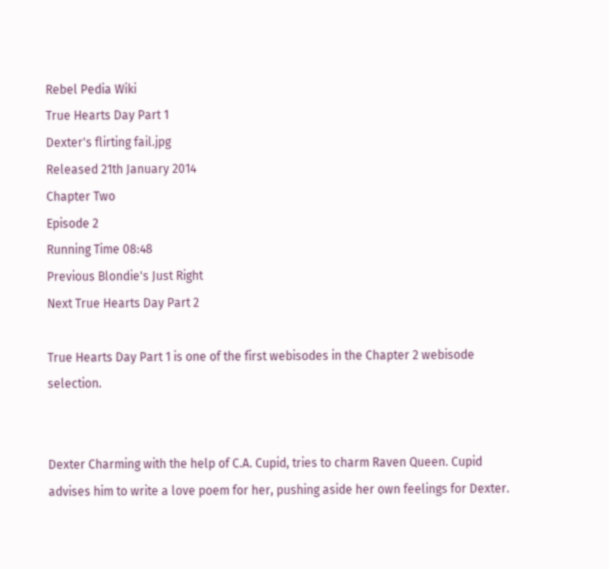Rebel Pedia Wiki
True Hearts Day Part 1
Dexter's flirting fail.jpg
Released 21th January 2014
Chapter Two
Episode 2
Running Time 08:48
Previous Blondie's Just Right
Next True Hearts Day Part 2

True Hearts Day Part 1 is one of the first webisodes in the Chapter 2 webisode selection.


Dexter Charming with the help of C.A. Cupid, tries to charm Raven Queen. Cupid advises him to write a love poem for her, pushing aside her own feelings for Dexter.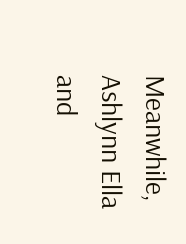Meanwhile, Ashlynn Ella and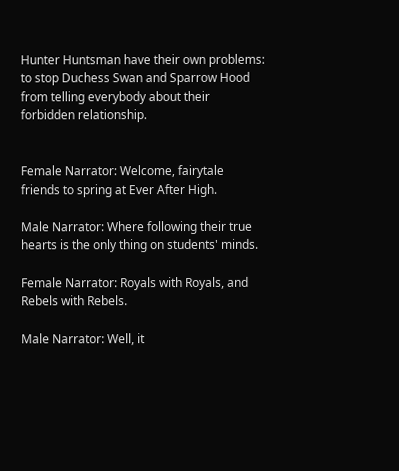Hunter Huntsman have their own problems: to stop Duchess Swan and Sparrow Hood from telling everybody about their forbidden relationship.


Female Narrator: Welcome, fairytale friends to spring at Ever After High.

Male Narrator: Where following their true hearts is the only thing on students' minds.

Female Narrator: Royals with Royals, and Rebels with Rebels.

Male Narrator: Well, it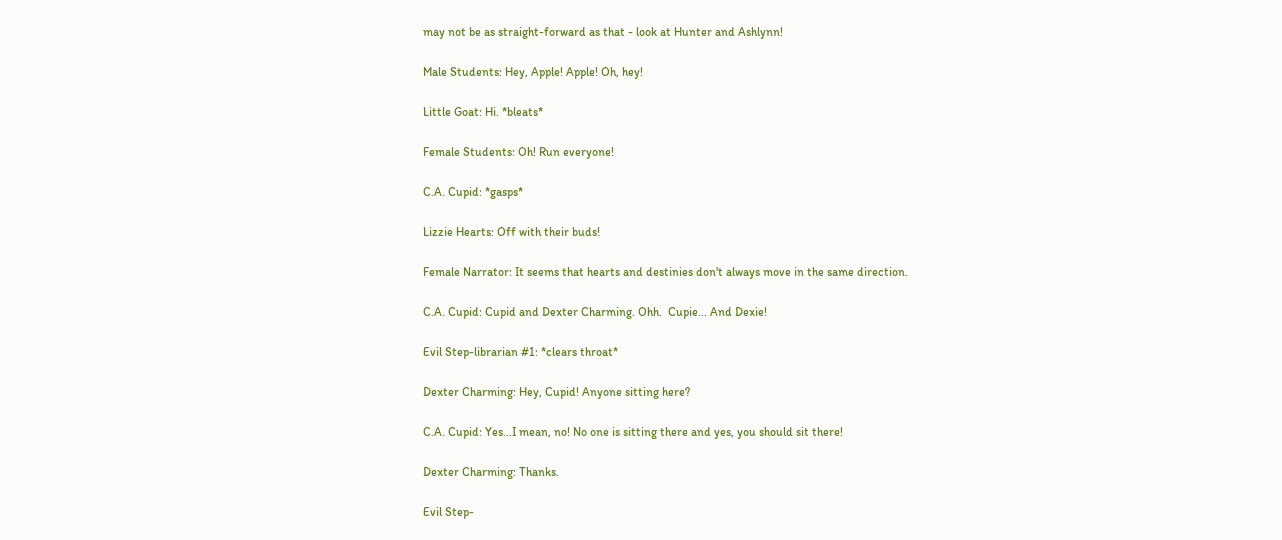may not be as straight-forward as that - look at Hunter and Ashlynn!

Male Students: Hey, Apple! Apple! Oh, hey!

Little Goat: Hi. *bleats*

Female Students: Oh! Run everyone!

C.A. Cupid: *gasps*

Lizzie Hearts: Off with their buds!

Female Narrator: It seems that hearts and destinies don't always move in the same direction.

C.A. Cupid: Cupid and Dexter Charming. Ohh.  Cupie... And Dexie!

Evil Step-librarian #1: *clears throat*

Dexter Charming: Hey, Cupid! Anyone sitting here?

C.A. Cupid: Yes...I mean, no! No one is sitting there and yes, you should sit there!

Dexter Charming: Thanks.

Evil Step-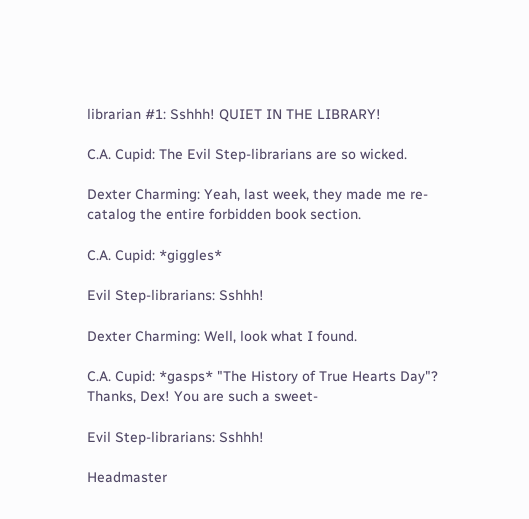librarian #1: Sshhh! QUIET IN THE LIBRARY!

C.A. Cupid: The Evil Step-librarians are so wicked.

Dexter Charming: Yeah, last week, they made me re-catalog the entire forbidden book section.

C.A. Cupid: *giggles*

Evil Step-librarians: Sshhh!

Dexter Charming: Well, look what I found.

C.A. Cupid: *gasps* "The History of True Hearts Day"? Thanks, Dex! You are such a sweet-

Evil Step-librarians: Sshhh!

Headmaster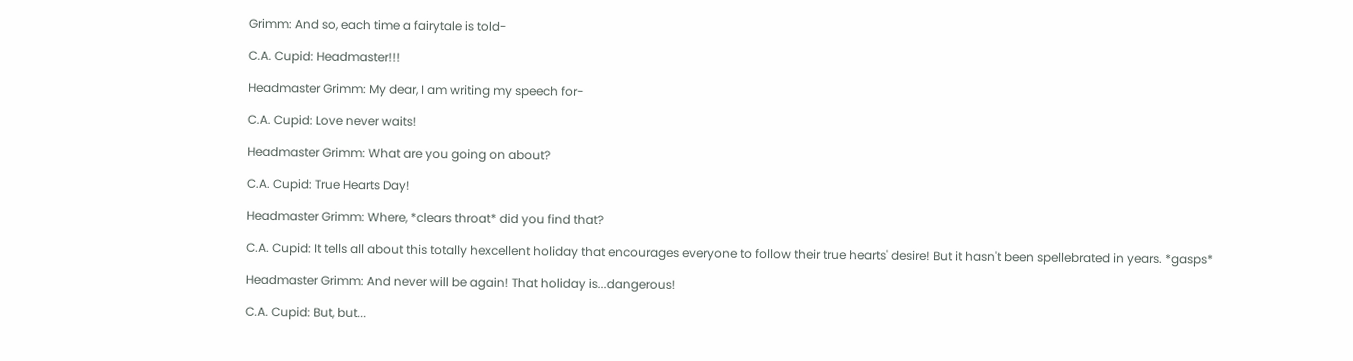Grimm: And so, each time a fairytale is told-

C.A. Cupid: Headmaster!!!

Headmaster Grimm: My dear, I am writing my speech for-

C.A. Cupid: Love never waits!

Headmaster Grimm: What are you going on about?

C.A. Cupid: True Hearts Day!

Headmaster Grimm: Where, *clears throat* did you find that?

C.A. Cupid: It tells all about this totally hexcellent holiday that encourages everyone to follow their true hearts' desire! But it hasn't been spellebrated in years. *gasps*

Headmaster Grimm: And never will be again! That holiday is...dangerous!

C.A. Cupid: But, but...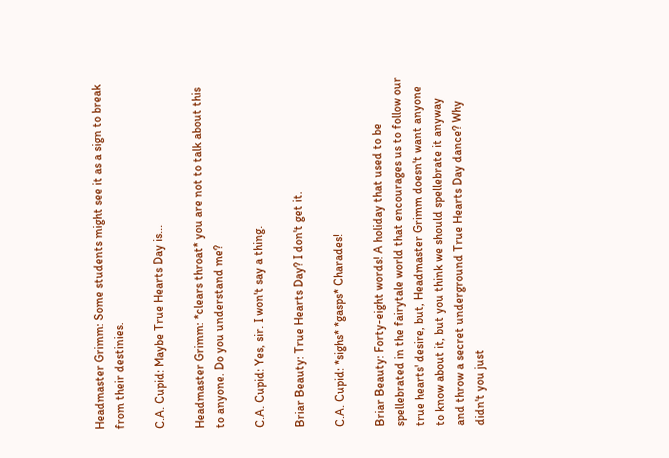Headmaster Grimm: Some students might see it as a sign to break from their destinies.

C.A. Cupid: Maybe True Hearts Day is...

Headmaster Grimm: *clears throat* you are not to talk about this to anyone. Do you understand me?

C.A. Cupid: Yes, sir. I won't say a thing.

Briar Beauty: True Hearts Day? I don't get it.

C.A. Cupid: *sighs* *gasps* Charades!

Briar Beauty: Forty-eight words! A holiday that used to be spellebrated in the fairytale world that encourages us to follow our true hearts' desire, but, Headmaster Grimm doesn't want anyone to know about it, but you think we should spellebrate it anyway and throw a secret underground True Hearts Day dance? Why didn't you just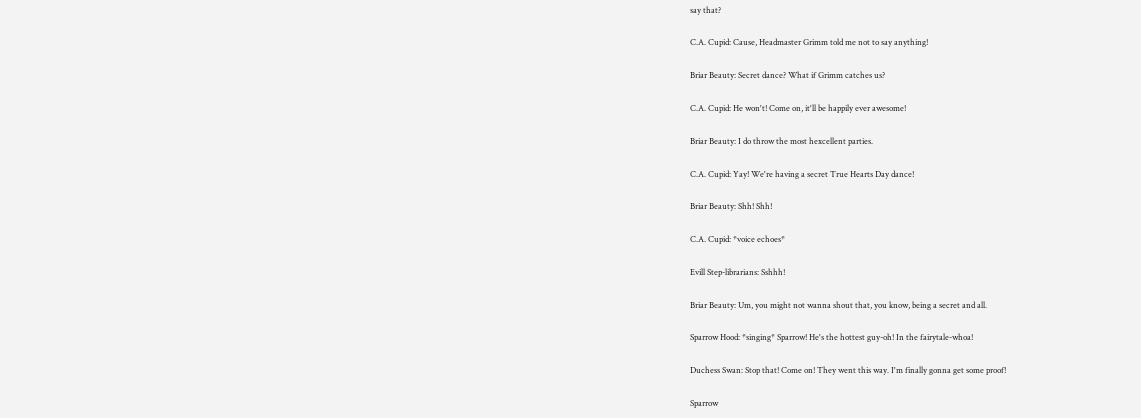say that?

C.A. Cupid: Cause, Headmaster Grimm told me not to say anything!

Briar Beauty: Secret dance? What if Grimm catches us?

C.A. Cupid: He won't! Come on, it'll be happily ever awesome!

Briar Beauty: I do throw the most hexcellent parties.

C.A. Cupid: Yay! We're having a secret True Hearts Day dance!

Briar Beauty: Shh! Shh!

C.A. Cupid: *voice echoes*

Evill Step-librarians: Sshhh!

Briar Beauty: Um, you might not wanna shout that, you know, being a secret and all.

Sparrow Hood: *singing* Sparrow! He's the hottest guy-oh! In the fairytale-whoa!

Duchess Swan: Stop that! Come on! They went this way. I'm finally gonna get some proof!

Sparrow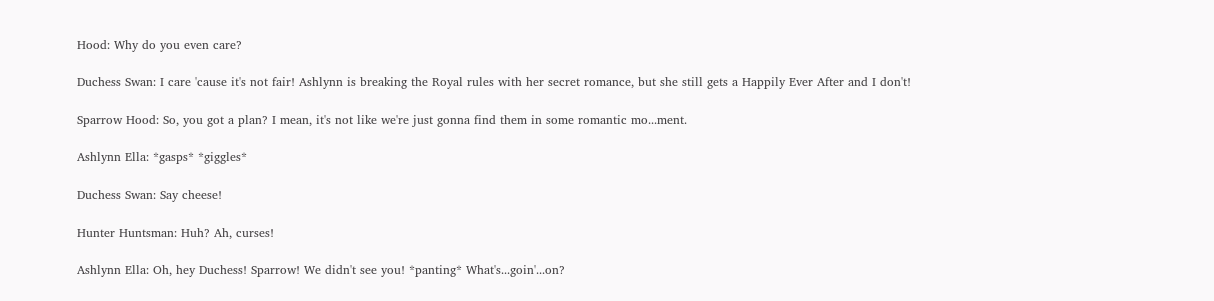Hood: Why do you even care?

Duchess Swan: I care 'cause it's not fair! Ashlynn is breaking the Royal rules with her secret romance, but she still gets a Happily Ever After and I don't!

Sparrow Hood: So, you got a plan? I mean, it's not like we're just gonna find them in some romantic mo...ment.

Ashlynn Ella: *gasps* *giggles*

Duchess Swan: Say cheese!

Hunter Huntsman: Huh? Ah, curses!

Ashlynn Ella: Oh, hey Duchess! Sparrow! We didn't see you! *panting* What's...goin'...on?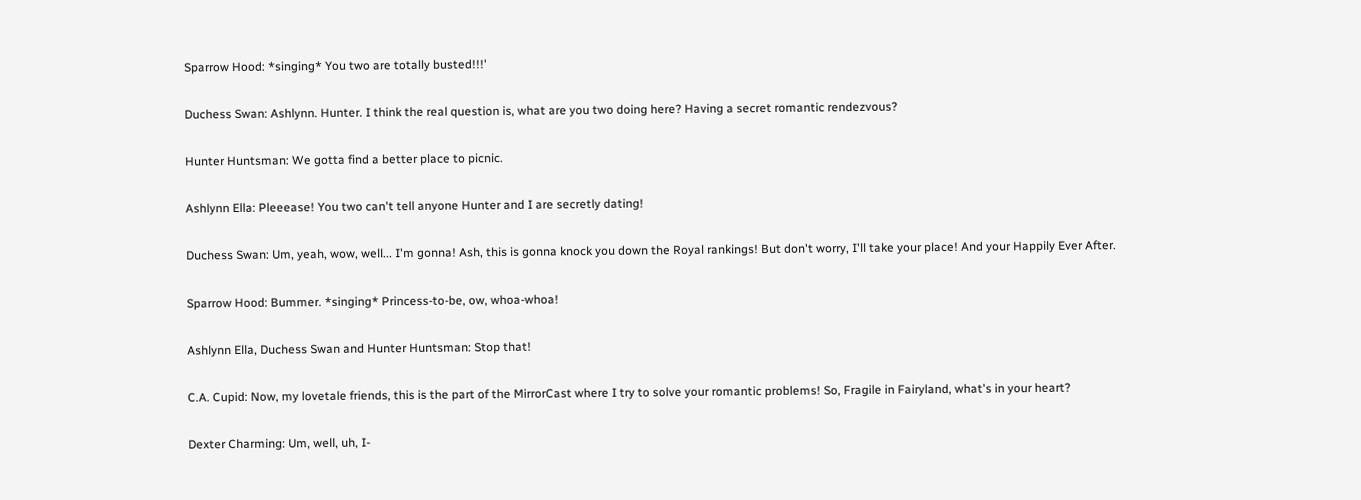Sparrow Hood: *singing* You two are totally busted!!!'

Duchess Swan: Ashlynn. Hunter. I think the real question is, what are you two doing here? Having a secret romantic rendezvous?

Hunter Huntsman: We gotta find a better place to picnic.

Ashlynn Ella: Pleeease! You two can't tell anyone Hunter and I are secretly dating!

Duchess Swan: Um, yeah, wow, well... I'm gonna! Ash, this is gonna knock you down the Royal rankings! But don't worry, I'll take your place! And your Happily Ever After.

Sparrow Hood: Bummer. *singing* Princess-to-be, ow, whoa-whoa!

Ashlynn Ella, Duchess Swan and Hunter Huntsman: Stop that!

C.A. Cupid: Now, my lovetale friends, this is the part of the MirrorCast where I try to solve your romantic problems! So, Fragile in Fairyland, what's in your heart?

Dexter Charming: Um, well, uh, I-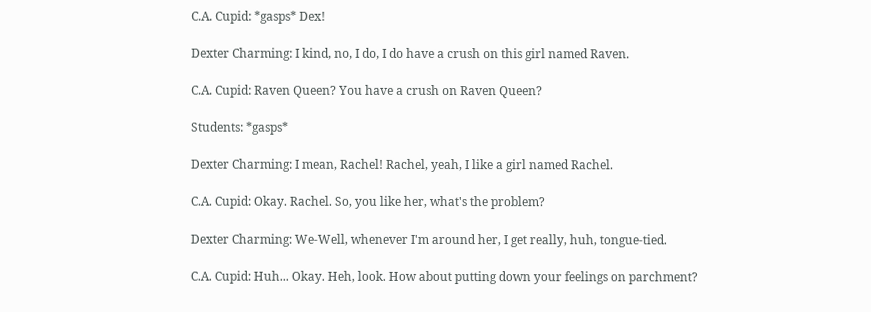C.A. Cupid: *gasps* Dex!

Dexter Charming: I kind, no, I do, I do have a crush on this girl named Raven.

C.A. Cupid: Raven Queen? You have a crush on Raven Queen?

Students: *gasps*

Dexter Charming: I mean, Rachel! Rachel, yeah, I like a girl named Rachel.

C.A. Cupid: Okay. Rachel. So, you like her, what's the problem?

Dexter Charming: We-Well, whenever I'm around her, I get really, huh, tongue-tied.

C.A. Cupid: Huh... Okay. Heh, look. How about putting down your feelings on parchment?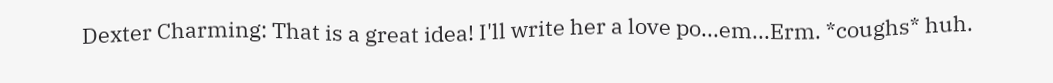Dexter Charming: That is a great idea! I'll write her a love po...em...Erm. *coughs* huh.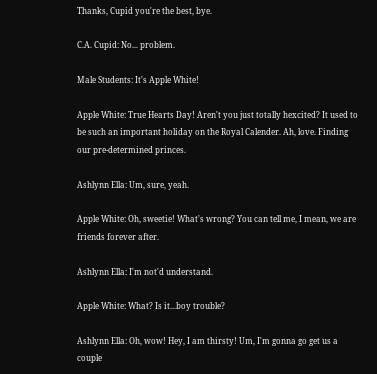Thanks, Cupid you're the best, bye.

C.A. Cupid: No... problem.

Male Students: It's Apple White!

Apple White: True Hearts Day! Aren't you just totally hexcited? It used to be such an important holiday on the Royal Calender. Ah, love. Finding our pre-determined princes.

Ashlynn Ella: Um, sure, yeah.

Apple White: Oh, sweetie! What's wrong? You can tell me, I mean, we are friends forever after.

Ashlynn Ella: I'm not'd understand.

Apple White: What? Is it...boy trouble?

Ashlynn Ella: Oh, wow! Hey, I am thirsty! Um, I'm gonna go get us a couple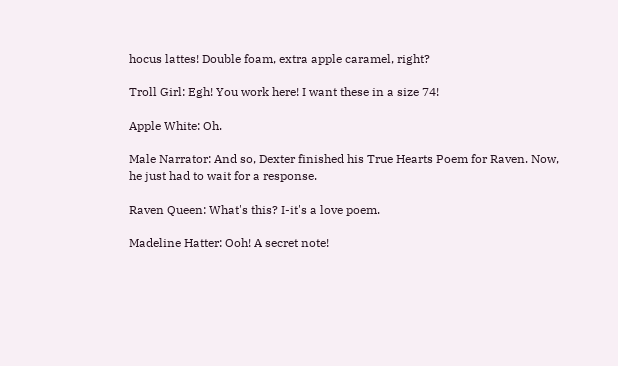hocus lattes! Double foam, extra apple caramel, right?

Troll Girl: Egh! You work here! I want these in a size 74!

Apple White: Oh.

Male Narrator: And so, Dexter finished his True Hearts Poem for Raven. Now, he just had to wait for a response.

Raven Queen: What's this? I-it's a love poem.

Madeline Hatter: Ooh! A secret note!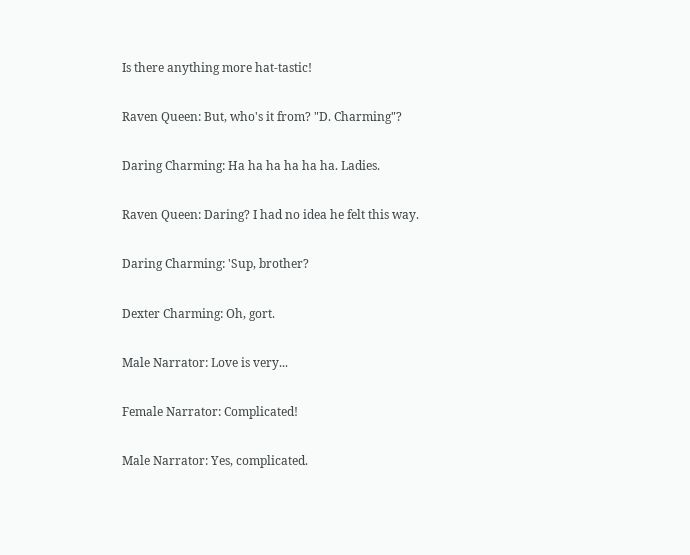Is there anything more hat-tastic!

Raven Queen: But, who's it from? "D. Charming"?

Daring Charming: Ha ha ha ha ha ha. Ladies.

Raven Queen: Daring? I had no idea he felt this way.

Daring Charming: 'Sup, brother?

Dexter Charming: Oh, gort.

Male Narrator: Love is very...

Female Narrator: Complicated!

Male Narrator: Yes, complicated.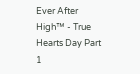Ever After High™ - True Hearts Day Part 1